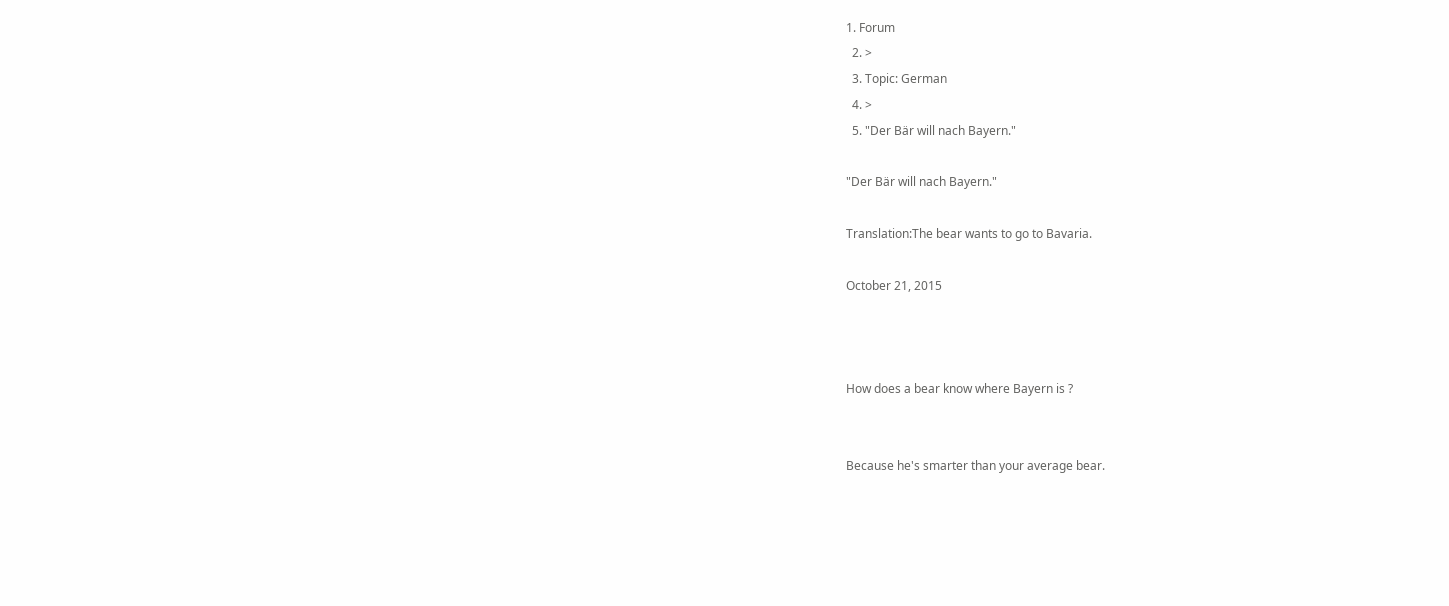1. Forum
  2. >
  3. Topic: German
  4. >
  5. "Der Bär will nach Bayern."

"Der Bär will nach Bayern."

Translation:The bear wants to go to Bavaria.

October 21, 2015



How does a bear know where Bayern is ?


Because he's smarter than your average bear.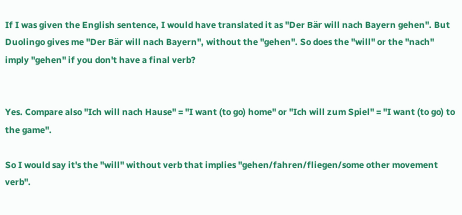If I was given the English sentence, I would have translated it as "Der Bär will nach Bayern gehen". But Duolingo gives me "Der Bär will nach Bayern", without the "gehen". So does the "will" or the "nach" imply "gehen" if you don't have a final verb?


Yes. Compare also "Ich will nach Hause" = "I want (to go) home" or "Ich will zum Spiel" = "I want (to go) to the game".

So I would say it's the "will" without verb that implies "gehen/fahren/fliegen/some other movement verb".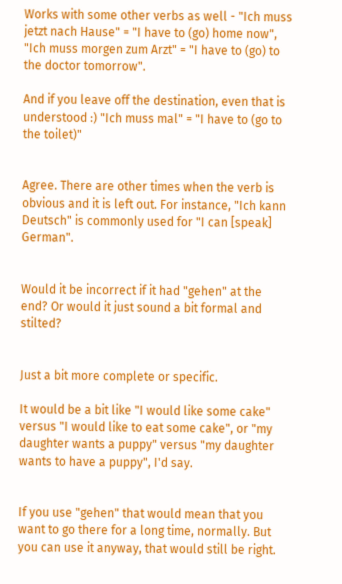Works with some other verbs as well - "Ich muss jetzt nach Hause" = "I have to (go) home now", "Ich muss morgen zum Arzt" = "I have to (go) to the doctor tomorrow".

And if you leave off the destination, even that is understood :) "Ich muss mal" = "I have to (go to the toilet)"


Agree. There are other times when the verb is obvious and it is left out. For instance, "Ich kann Deutsch" is commonly used for "I can [speak] German".


Would it be incorrect if it had "gehen" at the end? Or would it just sound a bit formal and stilted?


Just a bit more complete or specific.

It would be a bit like "I would like some cake" versus "I would like to eat some cake", or "my daughter wants a puppy" versus "my daughter wants to have a puppy", I'd say.


If you use "gehen" that would mean that you want to go there for a long time, normally. But you can use it anyway, that would still be right.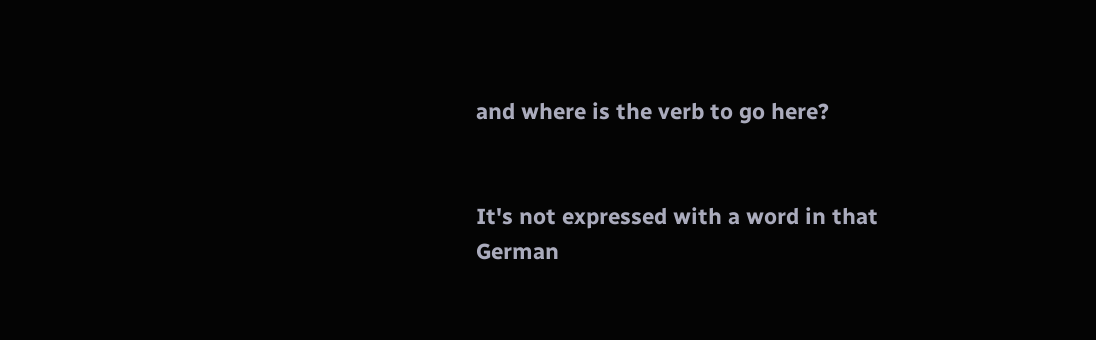and where is the verb to go here?


It's not expressed with a word in that German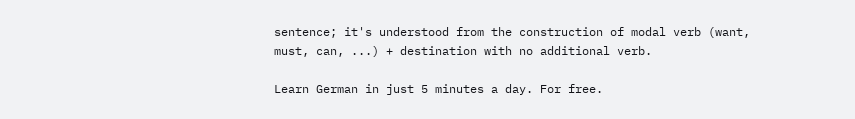sentence; it's understood from the construction of modal verb (want, must, can, ...) + destination with no additional verb.

Learn German in just 5 minutes a day. For free.